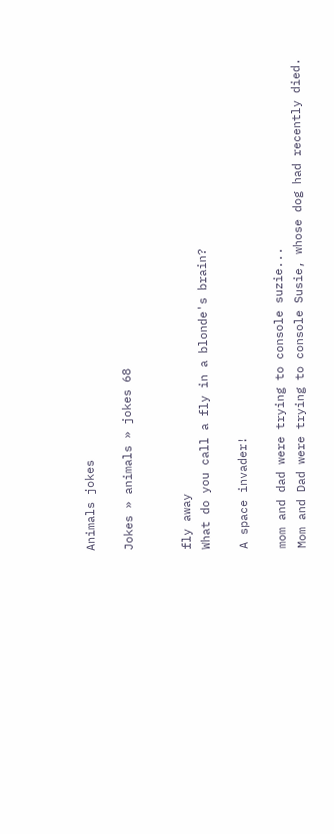Animals jokes

Jokes » animals » jokes 68


fly away
What do you call a fly in a blonde's brain?

A space invader!

mom and dad were trying to console suzie...
Mom and Dad were trying to console Susie, whose dog had recently died.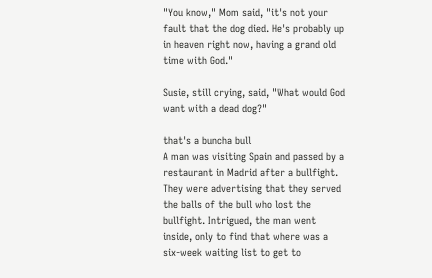"You know," Mom said, "it's not your fault that the dog died. He's probably up in heaven right now, having a grand old time with God."

Susie, still crying, said, "What would God want with a dead dog?"

that's a buncha bull
A man was visiting Spain and passed by a restaurant in Madrid after a bullfight. They were advertising that they served the balls of the bull who lost the bullfight. Intrigued, the man went inside, only to find that where was a six-week waiting list to get to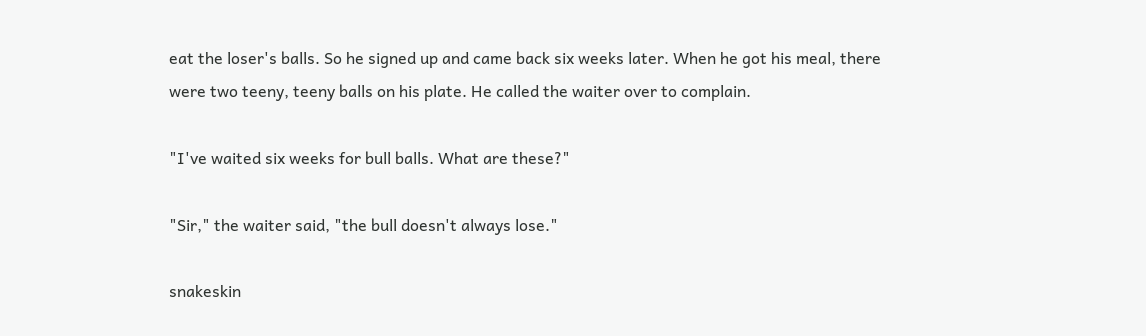eat the loser's balls. So he signed up and came back six weeks later. When he got his meal, there were two teeny, teeny balls on his plate. He called the waiter over to complain.

"I've waited six weeks for bull balls. What are these?"

"Sir," the waiter said, "the bull doesn't always lose."

snakeskin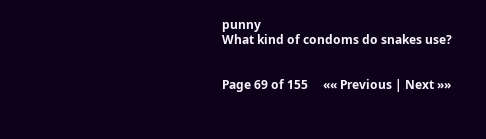punny
What kind of condoms do snakes use?


Page 69 of 155     «« Previous | Next »»